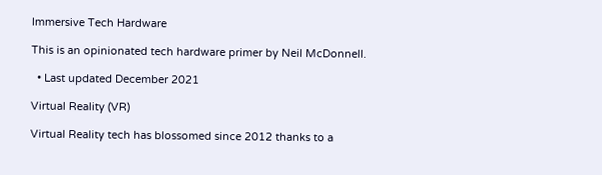Immersive Tech Hardware

This is an opinionated tech hardware primer by Neil McDonnell.

  • Last updated December 2021

Virtual Reality (VR)

Virtual Reality tech has blossomed since 2012 thanks to a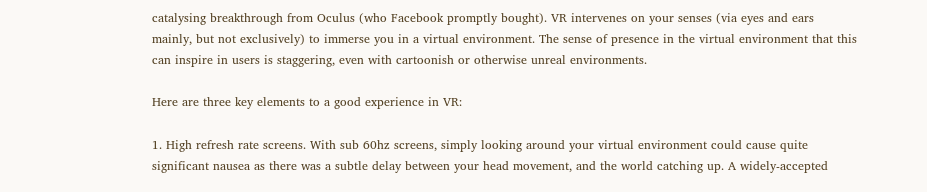catalysing breakthrough from Oculus (who Facebook promptly bought). VR intervenes on your senses (via eyes and ears mainly, but not exclusively) to immerse you in a virtual environment. The sense of presence in the virtual environment that this can inspire in users is staggering, even with cartoonish or otherwise unreal environments.

Here are three key elements to a good experience in VR:

1. High refresh rate screens. With sub 60hz screens, simply looking around your virtual environment could cause quite significant nausea as there was a subtle delay between your head movement, and the world catching up. A widely-accepted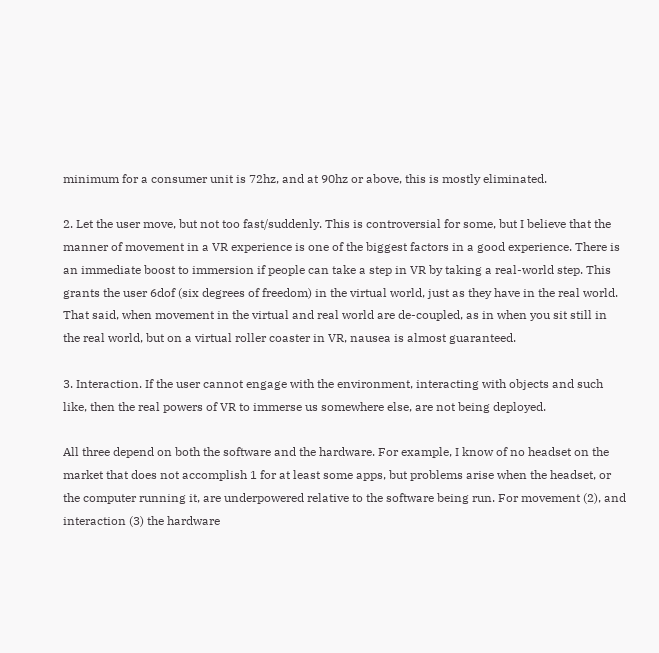minimum for a consumer unit is 72hz, and at 90hz or above, this is mostly eliminated.

2. Let the user move, but not too fast/suddenly. This is controversial for some, but I believe that the manner of movement in a VR experience is one of the biggest factors in a good experience. There is an immediate boost to immersion if people can take a step in VR by taking a real-world step. This grants the user 6dof (six degrees of freedom) in the virtual world, just as they have in the real world. That said, when movement in the virtual and real world are de-coupled, as in when you sit still in the real world, but on a virtual roller coaster in VR, nausea is almost guaranteed.

3. Interaction. If the user cannot engage with the environment, interacting with objects and such like, then the real powers of VR to immerse us somewhere else, are not being deployed.

All three depend on both the software and the hardware. For example, I know of no headset on the market that does not accomplish 1 for at least some apps, but problems arise when the headset, or the computer running it, are underpowered relative to the software being run. For movement (2), and interaction (3) the hardware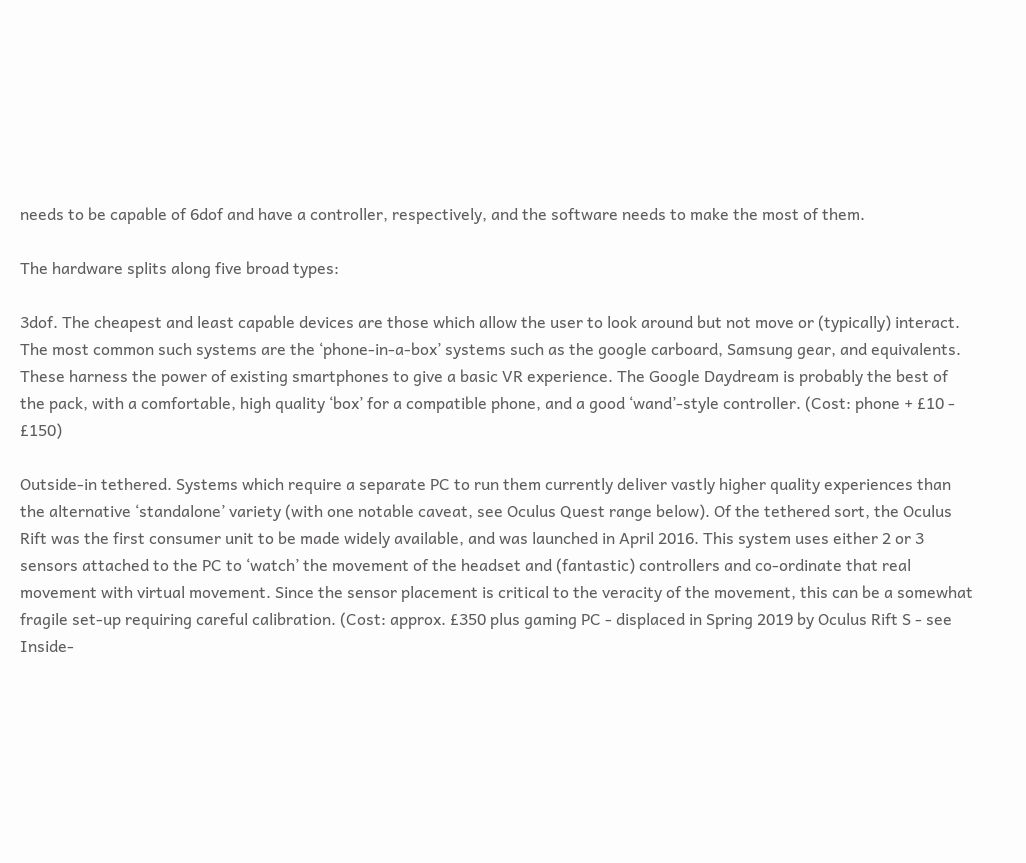needs to be capable of 6dof and have a controller, respectively, and the software needs to make the most of them.

The hardware splits along five broad types:

3dof. The cheapest and least capable devices are those which allow the user to look around but not move or (typically) interact. The most common such systems are the ‘phone-in-a-box’ systems such as the google carboard, Samsung gear, and equivalents. These harness the power of existing smartphones to give a basic VR experience. The Google Daydream is probably the best of the pack, with a comfortable, high quality ‘box’ for a compatible phone, and a good ‘wand’-style controller. (Cost: phone + £10 - £150)

Outside-in tethered. Systems which require a separate PC to run them currently deliver vastly higher quality experiences than the alternative ‘standalone’ variety (with one notable caveat, see Oculus Quest range below). Of the tethered sort, the Oculus Rift was the first consumer unit to be made widely available, and was launched in April 2016. This system uses either 2 or 3 sensors attached to the PC to ‘watch’ the movement of the headset and (fantastic) controllers and co-ordinate that real movement with virtual movement. Since the sensor placement is critical to the veracity of the movement, this can be a somewhat fragile set-up requiring careful calibration. (Cost: approx. £350 plus gaming PC - displaced in Spring 2019 by Oculus Rift S - see Inside-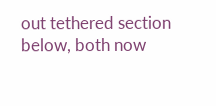out tethered section below, both now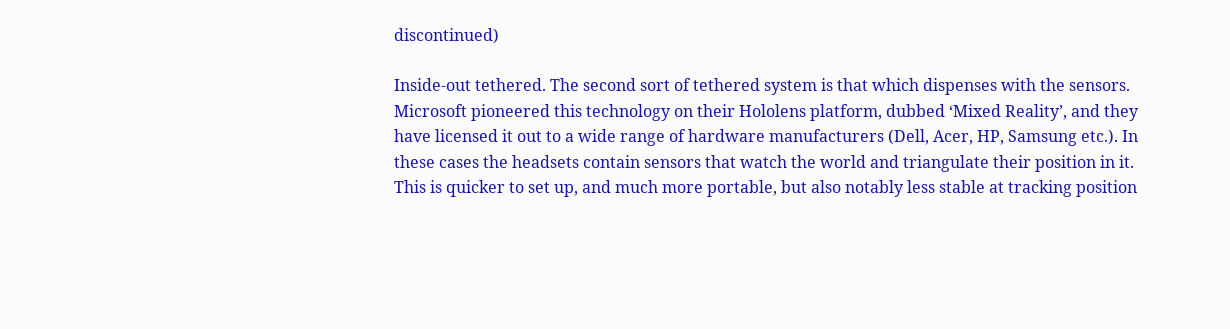discontinued)

Inside-out tethered. The second sort of tethered system is that which dispenses with the sensors. Microsoft pioneered this technology on their Hololens platform, dubbed ‘Mixed Reality’, and they have licensed it out to a wide range of hardware manufacturers (Dell, Acer, HP, Samsung etc.). In these cases the headsets contain sensors that watch the world and triangulate their position in it. This is quicker to set up, and much more portable, but also notably less stable at tracking position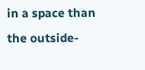in a space than the outside-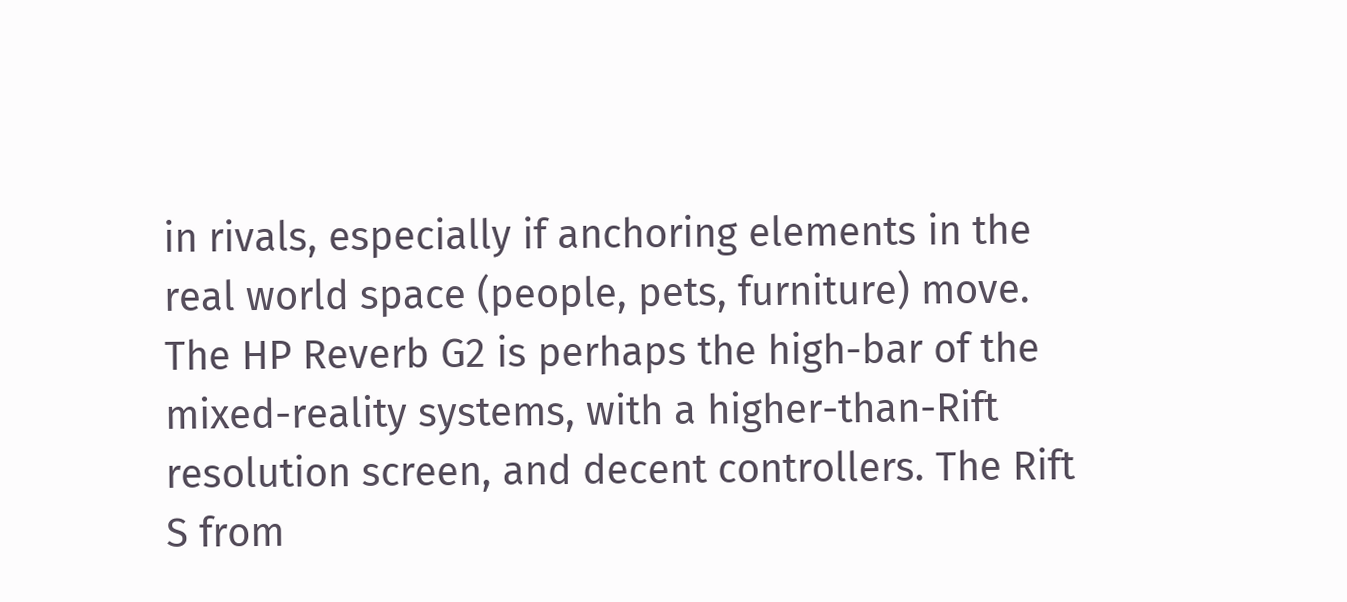in rivals, especially if anchoring elements in the real world space (people, pets, furniture) move. The HP Reverb G2 is perhaps the high-bar of the mixed-reality systems, with a higher-than-Rift resolution screen, and decent controllers. The Rift S from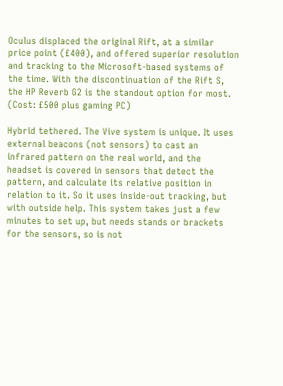Oculus displaced the original Rift, at a similar price point (£400), and offered superior resolution and tracking to the Microsoft-based systems of the time. With the discontinuation of the Rift S, the HP Reverb G2 is the standout option for most. (Cost: £500 plus gaming PC)

Hybrid tethered. The Vive system is unique. It uses external beacons (not sensors) to cast an infrared pattern on the real world, and the headset is covered in sensors that detect the pattern, and calculate its relative position in relation to it. So it uses inside-out tracking, but with outside help. This system takes just a few minutes to set up, but needs stands or brackets for the sensors, so is not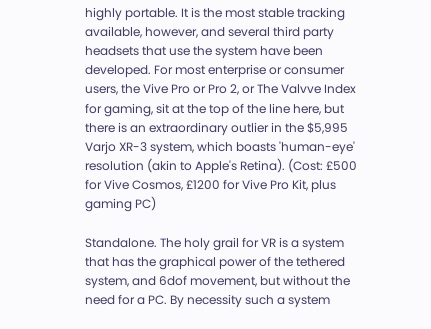highly portable. It is the most stable tracking available, however, and several third party headsets that use the system have been developed. For most enterprise or consumer users, the Vive Pro or Pro 2, or The Valvve Index for gaming, sit at the top of the line here, but there is an extraordinary outlier in the $5,995 Varjo XR-3 system, which boasts 'human-eye' resolution (akin to Apple's Retina). (Cost: £500 for Vive Cosmos, £1200 for Vive Pro Kit, plus gaming PC)

Standalone. The holy grail for VR is a system that has the graphical power of the tethered system, and 6dof movement, but without the need for a PC. By necessity such a system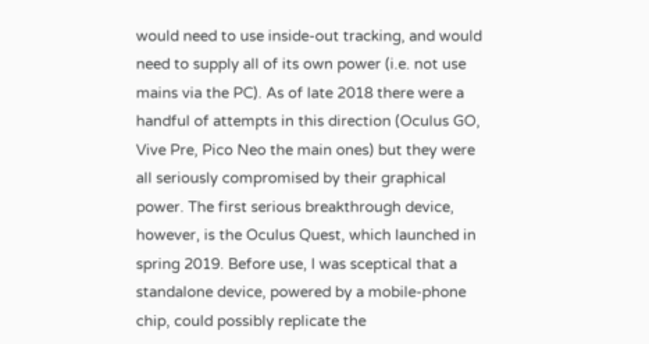would need to use inside-out tracking, and would need to supply all of its own power (i.e. not use mains via the PC). As of late 2018 there were a handful of attempts in this direction (Oculus GO, Vive Pre, Pico Neo the main ones) but they were all seriously compromised by their graphical power. The first serious breakthrough device, however, is the Oculus Quest, which launched in spring 2019. Before use, I was sceptical that a standalone device, powered by a mobile-phone chip, could possibly replicate the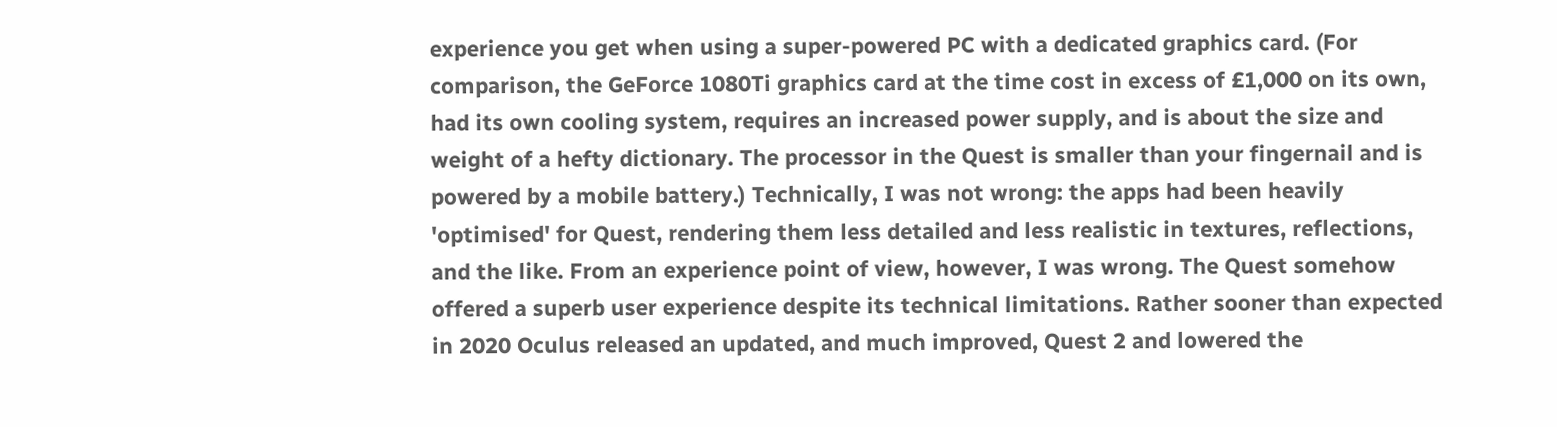experience you get when using a super-powered PC with a dedicated graphics card. (For comparison, the GeForce 1080Ti graphics card at the time cost in excess of £1,000 on its own, had its own cooling system, requires an increased power supply, and is about the size and weight of a hefty dictionary. The processor in the Quest is smaller than your fingernail and is powered by a mobile battery.) Technically, I was not wrong: the apps had been heavily 'optimised' for Quest, rendering them less detailed and less realistic in textures, reflections, and the like. From an experience point of view, however, I was wrong. The Quest somehow offered a superb user experience despite its technical limitations. Rather sooner than expected in 2020 Oculus released an updated, and much improved, Quest 2 and lowered the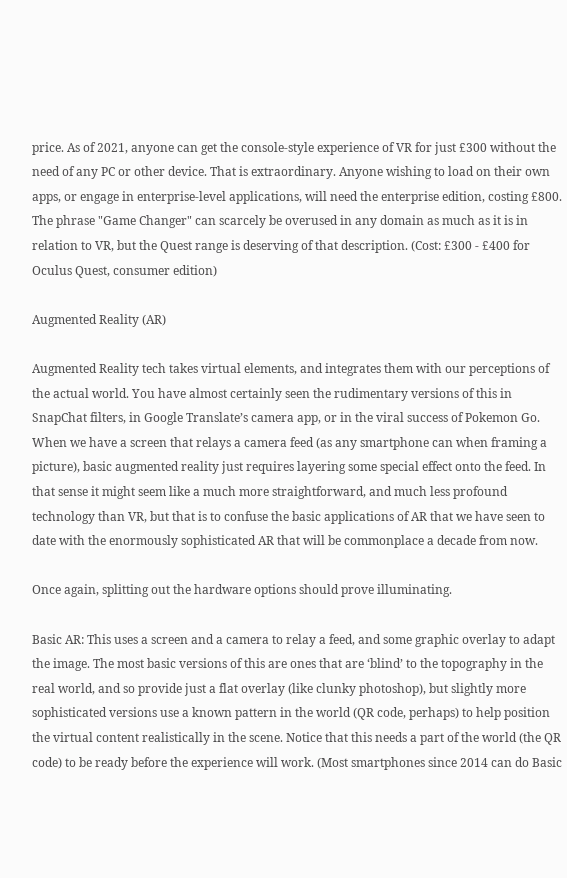price. As of 2021, anyone can get the console-style experience of VR for just £300 without the need of any PC or other device. That is extraordinary. Anyone wishing to load on their own apps, or engage in enterprise-level applications, will need the enterprise edition, costing £800. The phrase "Game Changer" can scarcely be overused in any domain as much as it is in relation to VR, but the Quest range is deserving of that description. (Cost: £300 - £400 for Oculus Quest, consumer edition)

Augmented Reality (AR)

Augmented Reality tech takes virtual elements, and integrates them with our perceptions of the actual world. You have almost certainly seen the rudimentary versions of this in SnapChat filters, in Google Translate’s camera app, or in the viral success of Pokemon Go. When we have a screen that relays a camera feed (as any smartphone can when framing a picture), basic augmented reality just requires layering some special effect onto the feed. In that sense it might seem like a much more straightforward, and much less profound technology than VR, but that is to confuse the basic applications of AR that we have seen to date with the enormously sophisticated AR that will be commonplace a decade from now.

Once again, splitting out the hardware options should prove illuminating.

Basic AR: This uses a screen and a camera to relay a feed, and some graphic overlay to adapt the image. The most basic versions of this are ones that are ‘blind’ to the topography in the real world, and so provide just a flat overlay (like clunky photoshop), but slightly more sophisticated versions use a known pattern in the world (QR code, perhaps) to help position the virtual content realistically in the scene. Notice that this needs a part of the world (the QR code) to be ready before the experience will work. (Most smartphones since 2014 can do Basic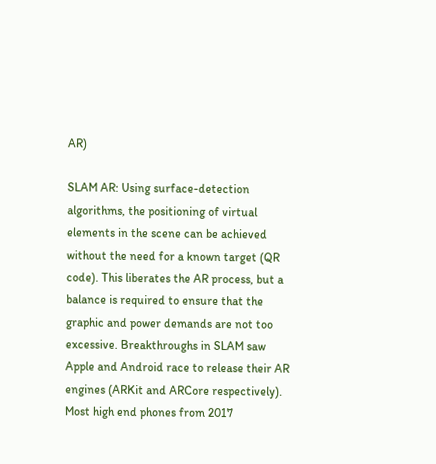AR)

SLAM AR: Using surface-detection algorithms, the positioning of virtual elements in the scene can be achieved without the need for a known target (QR code). This liberates the AR process, but a balance is required to ensure that the graphic and power demands are not too excessive. Breakthroughs in SLAM saw Apple and Android race to release their AR engines (ARKit and ARCore respectively). Most high end phones from 2017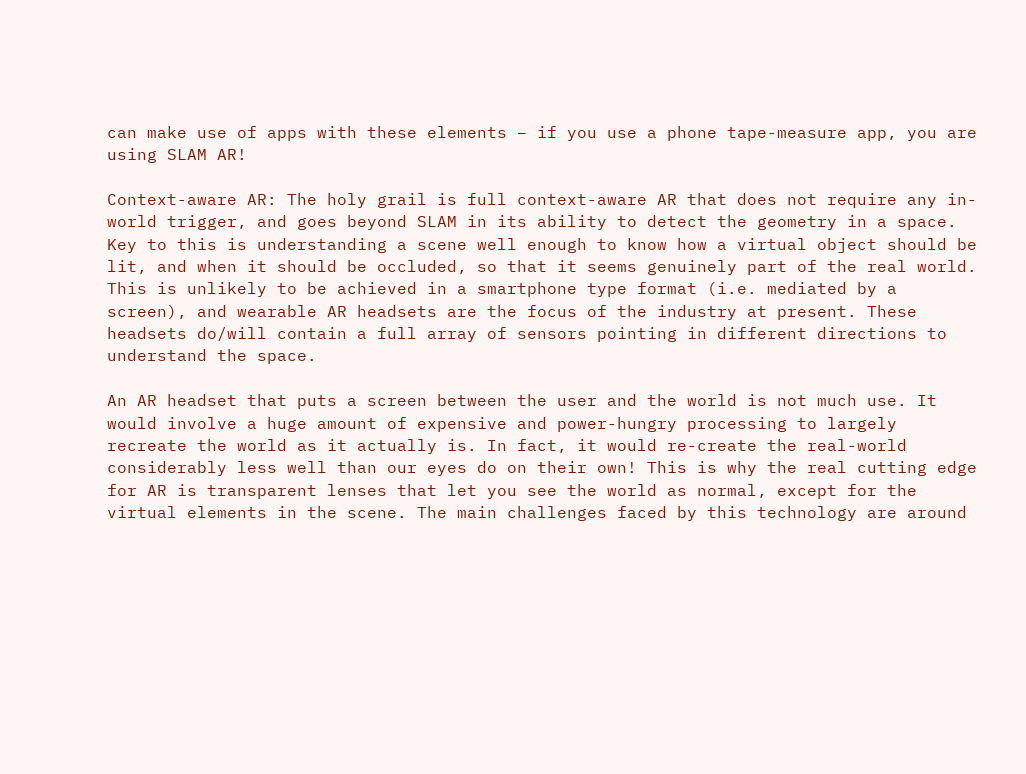can make use of apps with these elements – if you use a phone tape-measure app, you are using SLAM AR!

Context-aware AR: The holy grail is full context-aware AR that does not require any in-world trigger, and goes beyond SLAM in its ability to detect the geometry in a space. Key to this is understanding a scene well enough to know how a virtual object should be lit, and when it should be occluded, so that it seems genuinely part of the real world. This is unlikely to be achieved in a smartphone type format (i.e. mediated by a screen), and wearable AR headsets are the focus of the industry at present. These headsets do/will contain a full array of sensors pointing in different directions to understand the space.

An AR headset that puts a screen between the user and the world is not much use. It would involve a huge amount of expensive and power-hungry processing to largely recreate the world as it actually is. In fact, it would re-create the real-world considerably less well than our eyes do on their own! This is why the real cutting edge for AR is transparent lenses that let you see the world as normal, except for the virtual elements in the scene. The main challenges faced by this technology are around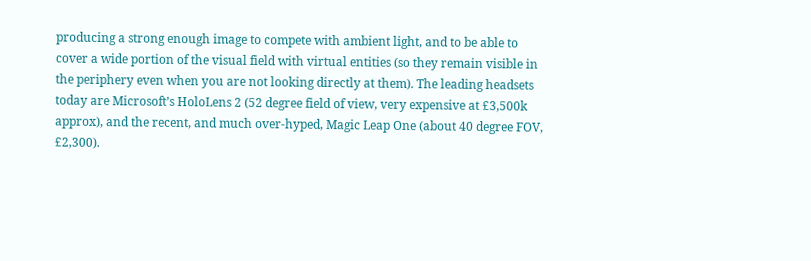producing a strong enough image to compete with ambient light, and to be able to cover a wide portion of the visual field with virtual entities (so they remain visible in the periphery even when you are not looking directly at them). The leading headsets today are Microsoft’s HoloLens 2 (52 degree field of view, very expensive at £3,500k approx), and the recent, and much over-hyped, Magic Leap One (about 40 degree FOV, £2,300).